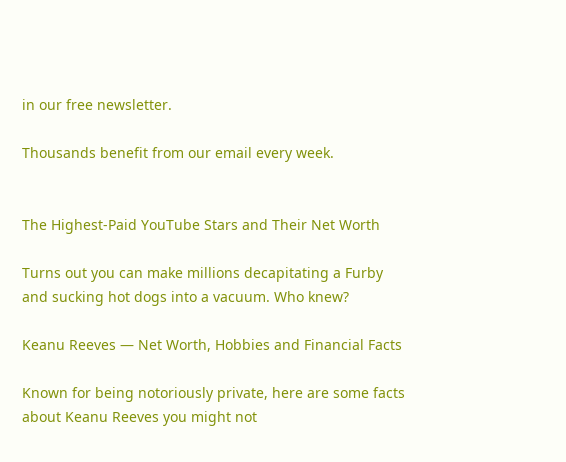in our free newsletter.

Thousands benefit from our email every week.


The Highest-Paid YouTube Stars and Their Net Worth

Turns out you can make millions decapitating a Furby and sucking hot dogs into a vacuum. Who knew?

Keanu Reeves — Net Worth, Hobbies and Financial Facts

Known for being notoriously private, here are some facts about Keanu Reeves you might not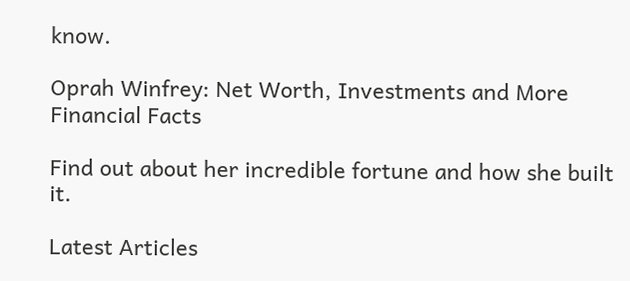know.

Oprah Winfrey: Net Worth, Investments and More Financial Facts

Find out about her incredible fortune and how she built it.

Latest Articles